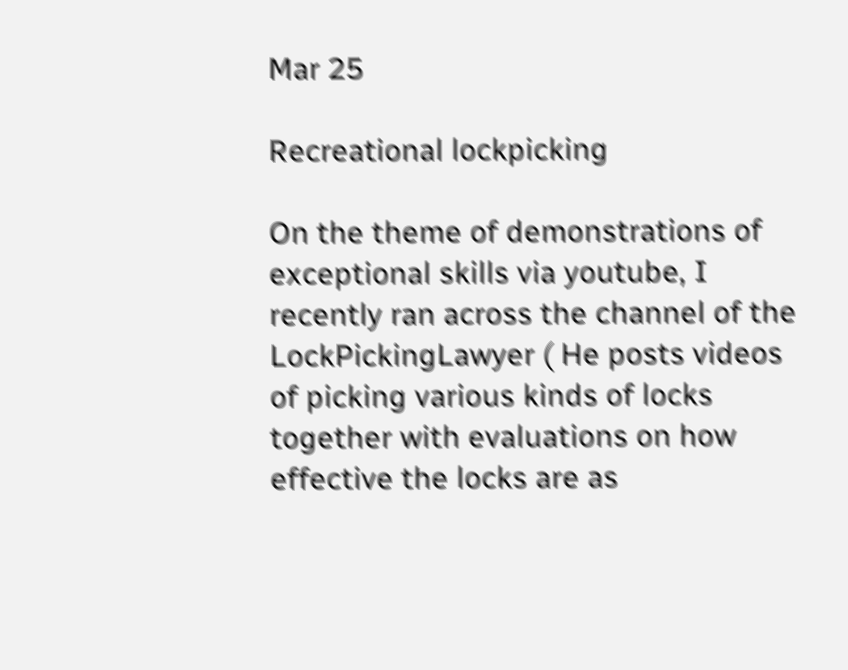Mar 25

Recreational lockpicking

On the theme of demonstrations of exceptional skills via youtube, I recently ran across the channel of the LockPickingLawyer ( He posts videos of picking various kinds of locks together with evaluations on how effective the locks are as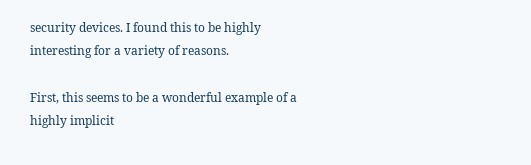security devices. I found this to be highly interesting for a variety of reasons.

First, this seems to be a wonderful example of a highly implicit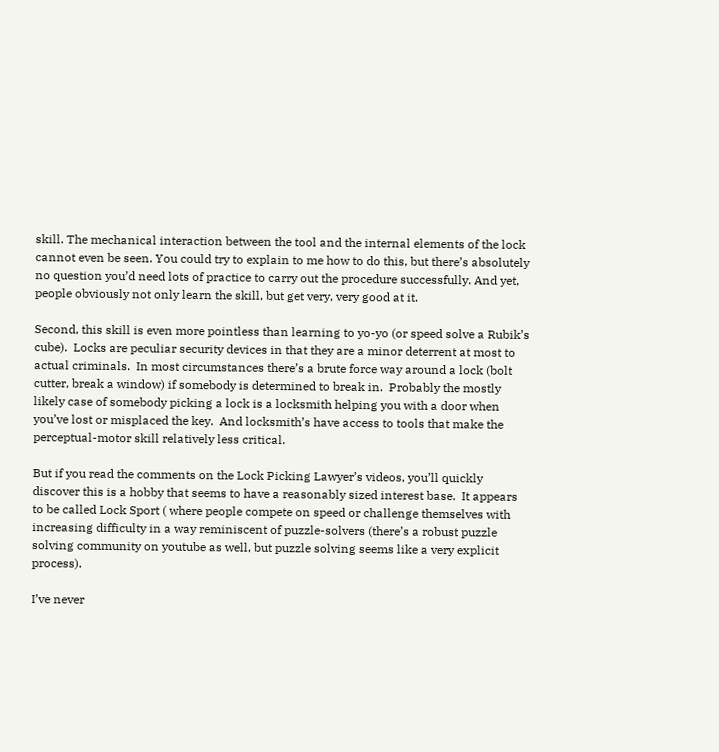skill. The mechanical interaction between the tool and the internal elements of the lock cannot even be seen. You could try to explain to me how to do this, but there’s absolutely no question you’d need lots of practice to carry out the procedure successfully. And yet, people obviously not only learn the skill, but get very, very good at it.

Second, this skill is even more pointless than learning to yo-yo (or speed solve a Rubik’s cube).  Locks are peculiar security devices in that they are a minor deterrent at most to actual criminals.  In most circumstances there’s a brute force way around a lock (bolt cutter, break a window) if somebody is determined to break in.  Probably the mostly likely case of somebody picking a lock is a locksmith helping you with a door when you’ve lost or misplaced the key.  And locksmith’s have access to tools that make the perceptual-motor skill relatively less critical.

But if you read the comments on the Lock Picking Lawyer’s videos, you’ll quickly discover this is a hobby that seems to have a reasonably sized interest base.  It appears to be called Lock Sport ( where people compete on speed or challenge themselves with increasing difficulty in a way reminiscent of puzzle-solvers (there’s a robust puzzle solving community on youtube as well, but puzzle solving seems like a very explicit process).

I’ve never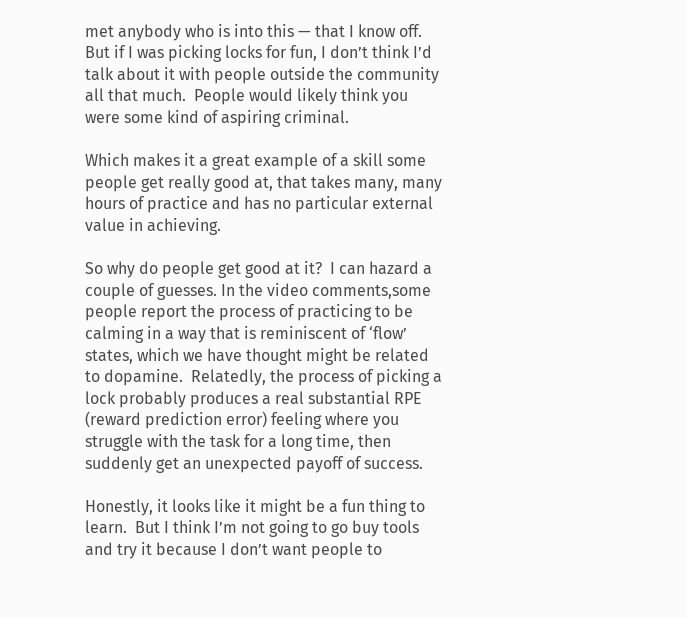met anybody who is into this — that I know off.  But if I was picking locks for fun, I don’t think I’d talk about it with people outside the community all that much.  People would likely think you were some kind of aspiring criminal.

Which makes it a great example of a skill some people get really good at, that takes many, many hours of practice and has no particular external value in achieving.

So why do people get good at it?  I can hazard a couple of guesses. In the video comments,some people report the process of practicing to be calming in a way that is reminiscent of ‘flow’ states, which we have thought might be related to dopamine.  Relatedly, the process of picking a lock probably produces a real substantial RPE (reward prediction error) feeling where you struggle with the task for a long time, then suddenly get an unexpected payoff of success.

Honestly, it looks like it might be a fun thing to learn.  But I think I’m not going to go buy tools and try it because I don’t want people to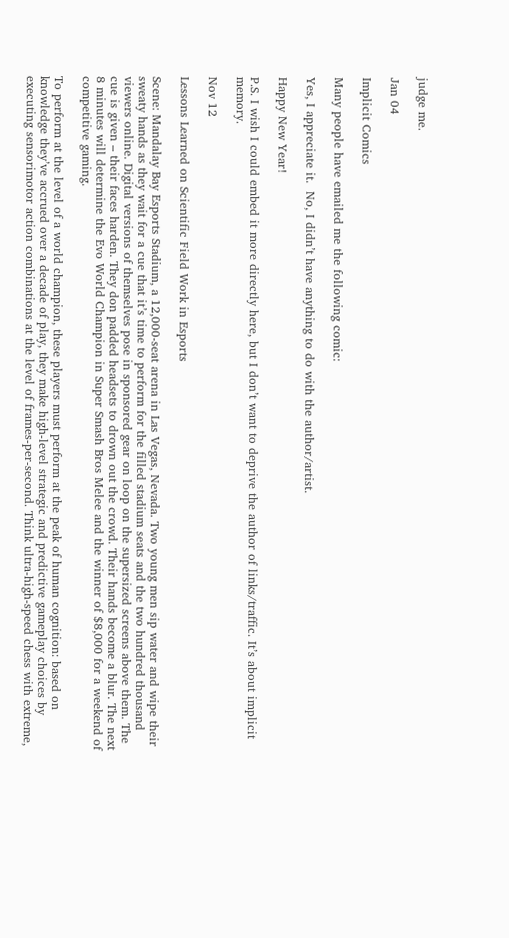judge me.

Jan 04

Implicit Comics

Many people have emailed me the following comic:

Yes, I appreciate it.  No, I didn’t have anything to do with the author/artist.

Happy New Year!

P.S. I wish I could embed it more directly here, but I don’t want to deprive the author of links/traffic. It’s about implicit memory.

Nov 12

Lessons Learned on Scientific Field Work in Esports

Scene: Mandalay Bay Esports Stadium, a 12,000-seat arena in Las Vegas, Nevada. Two young men sip water and wipe their sweaty hands as they wait for a cue that it’s time to perform for the filled stadium seats and the two hundred thousand viewers online. Digital versions of themselves pose in sponsored gear on loop on the supersized screens above them. The cue is given – their faces harden. They don padded headsets to drown out the crowd. Their hands become a blur. The next 8 minutes will determine the Evo World Champion in Super Smash Bros Melee and the winner of $8,000 for a weekend of competitive gaming.

To perform at the level of a world champion, these players must perform at the peak of human cognition: based on knowledge they’ve accrued over a decade of play, they make high-level strategic and predictive gameplay choices by executing sensorimotor action combinations at the level of frames-per-second. Think ultra-high-speed chess with extreme,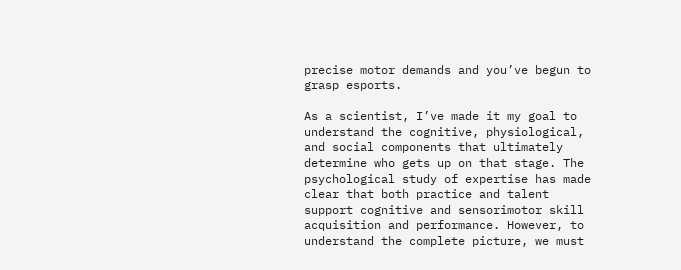precise motor demands and you’ve begun to grasp esports.

As a scientist, I’ve made it my goal to understand the cognitive, physiological, and social components that ultimately determine who gets up on that stage. The psychological study of expertise has made clear that both practice and talent support cognitive and sensorimotor skill acquisition and performance. However, to understand the complete picture, we must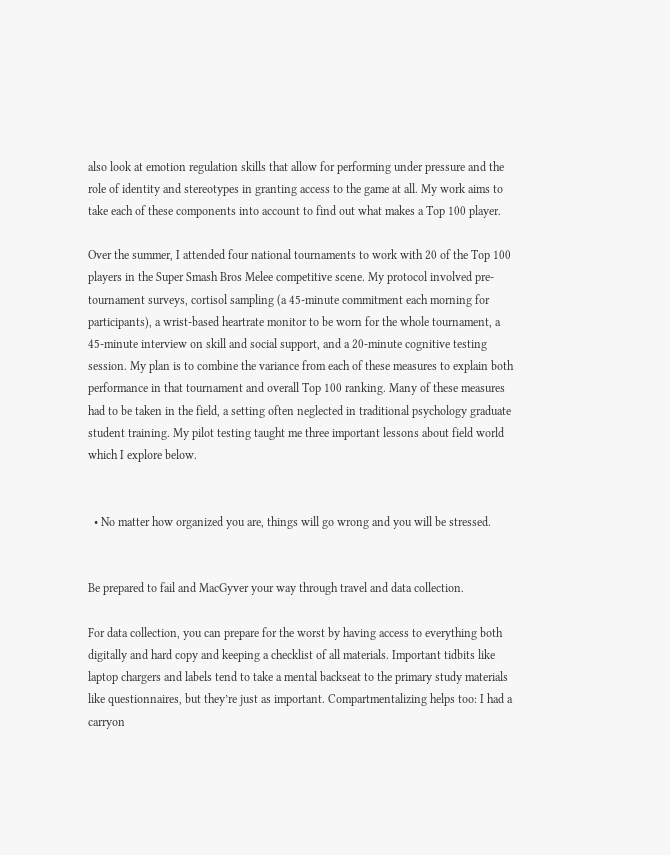also look at emotion regulation skills that allow for performing under pressure and the role of identity and stereotypes in granting access to the game at all. My work aims to take each of these components into account to find out what makes a Top 100 player.

Over the summer, I attended four national tournaments to work with 20 of the Top 100 players in the Super Smash Bros Melee competitive scene. My protocol involved pre-tournament surveys, cortisol sampling (a 45-minute commitment each morning for participants), a wrist-based heartrate monitor to be worn for the whole tournament, a 45-minute interview on skill and social support, and a 20-minute cognitive testing session. My plan is to combine the variance from each of these measures to explain both performance in that tournament and overall Top 100 ranking. Many of these measures had to be taken in the field, a setting often neglected in traditional psychology graduate student training. My pilot testing taught me three important lessons about field world which I explore below.


  • No matter how organized you are, things will go wrong and you will be stressed.


Be prepared to fail and MacGyver your way through travel and data collection.

For data collection, you can prepare for the worst by having access to everything both digitally and hard copy and keeping a checklist of all materials. Important tidbits like laptop chargers and labels tend to take a mental backseat to the primary study materials like questionnaires, but they’re just as important. Compartmentalizing helps too: I had a carryon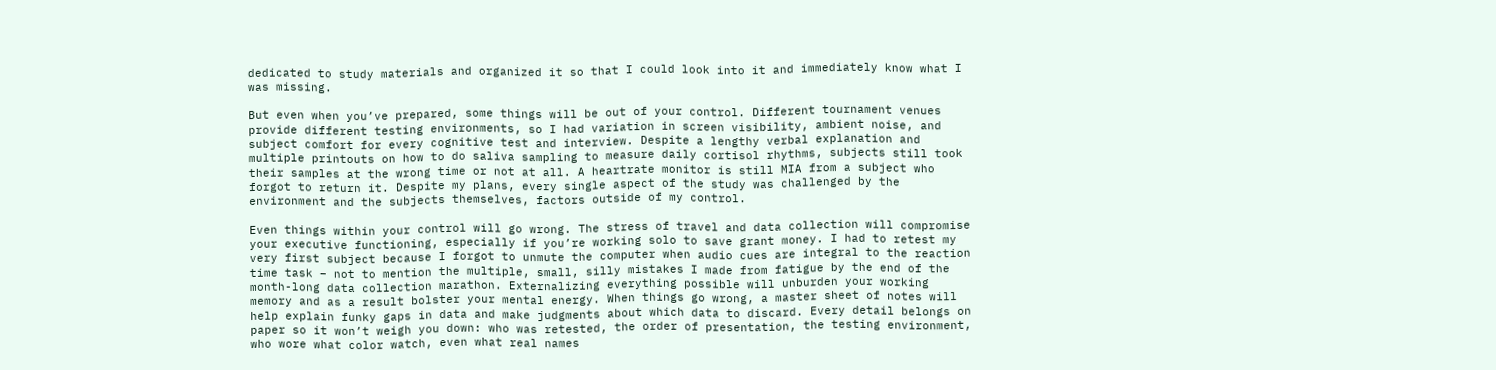dedicated to study materials and organized it so that I could look into it and immediately know what I was missing.

But even when you’ve prepared, some things will be out of your control. Different tournament venues provide different testing environments, so I had variation in screen visibility, ambient noise, and subject comfort for every cognitive test and interview. Despite a lengthy verbal explanation and multiple printouts on how to do saliva sampling to measure daily cortisol rhythms, subjects still took their samples at the wrong time or not at all. A heartrate monitor is still MIA from a subject who forgot to return it. Despite my plans, every single aspect of the study was challenged by the environment and the subjects themselves, factors outside of my control.

Even things within your control will go wrong. The stress of travel and data collection will compromise your executive functioning, especially if you’re working solo to save grant money. I had to retest my very first subject because I forgot to unmute the computer when audio cues are integral to the reaction time task – not to mention the multiple, small, silly mistakes I made from fatigue by the end of the month-long data collection marathon. Externalizing everything possible will unburden your working memory and as a result bolster your mental energy. When things go wrong, a master sheet of notes will help explain funky gaps in data and make judgments about which data to discard. Every detail belongs on paper so it won’t weigh you down: who was retested, the order of presentation, the testing environment, who wore what color watch, even what real names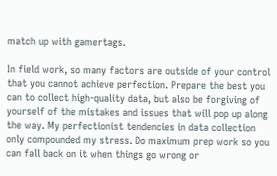match up with gamertags.

In field work, so many factors are outside of your control that you cannot achieve perfection. Prepare the best you can to collect high-quality data, but also be forgiving of yourself of the mistakes and issues that will pop up along the way. My perfectionist tendencies in data collection only compounded my stress. Do maximum prep work so you can fall back on it when things go wrong or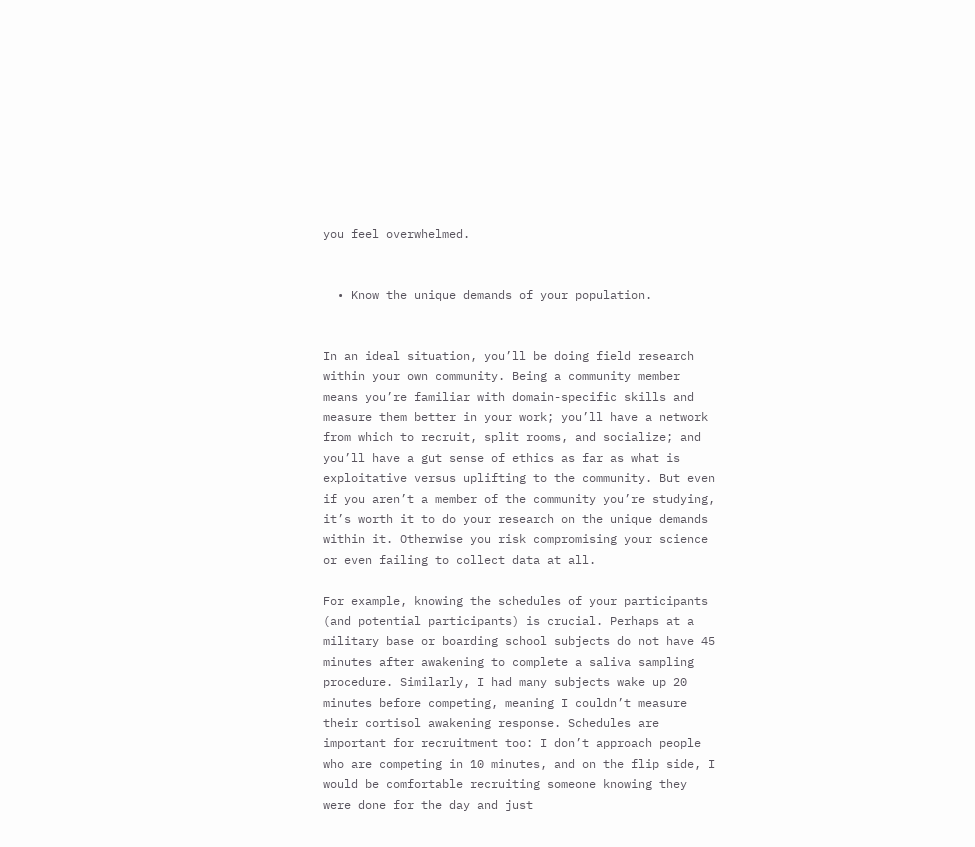you feel overwhelmed.


  • Know the unique demands of your population.


In an ideal situation, you’ll be doing field research within your own community. Being a community member means you’re familiar with domain-specific skills and measure them better in your work; you’ll have a network from which to recruit, split rooms, and socialize; and you’ll have a gut sense of ethics as far as what is exploitative versus uplifting to the community. But even if you aren’t a member of the community you’re studying, it’s worth it to do your research on the unique demands within it. Otherwise you risk compromising your science or even failing to collect data at all.

For example, knowing the schedules of your participants (and potential participants) is crucial. Perhaps at a military base or boarding school subjects do not have 45 minutes after awakening to complete a saliva sampling procedure. Similarly, I had many subjects wake up 20 minutes before competing, meaning I couldn’t measure their cortisol awakening response. Schedules are important for recruitment too: I don’t approach people who are competing in 10 minutes, and on the flip side, I would be comfortable recruiting someone knowing they were done for the day and just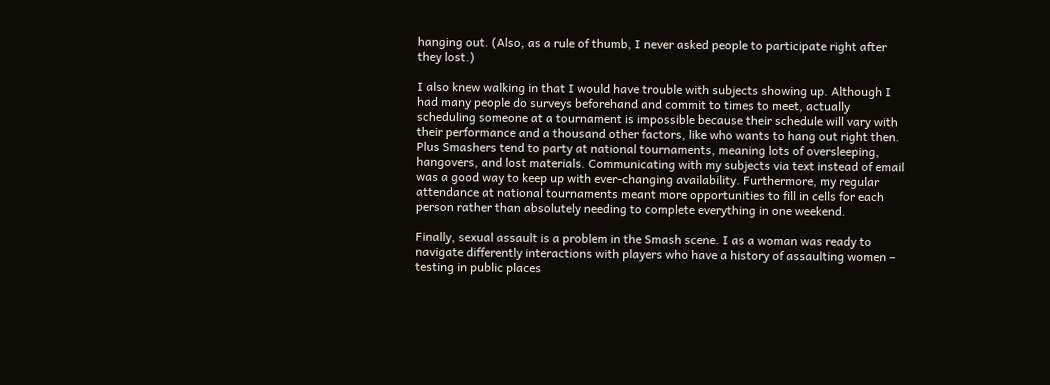hanging out. (Also, as a rule of thumb, I never asked people to participate right after they lost.)

I also knew walking in that I would have trouble with subjects showing up. Although I had many people do surveys beforehand and commit to times to meet, actually scheduling someone at a tournament is impossible because their schedule will vary with their performance and a thousand other factors, like who wants to hang out right then. Plus Smashers tend to party at national tournaments, meaning lots of oversleeping, hangovers, and lost materials. Communicating with my subjects via text instead of email was a good way to keep up with ever-changing availability. Furthermore, my regular attendance at national tournaments meant more opportunities to fill in cells for each person rather than absolutely needing to complete everything in one weekend.

Finally, sexual assault is a problem in the Smash scene. I as a woman was ready to navigate differently interactions with players who have a history of assaulting women – testing in public places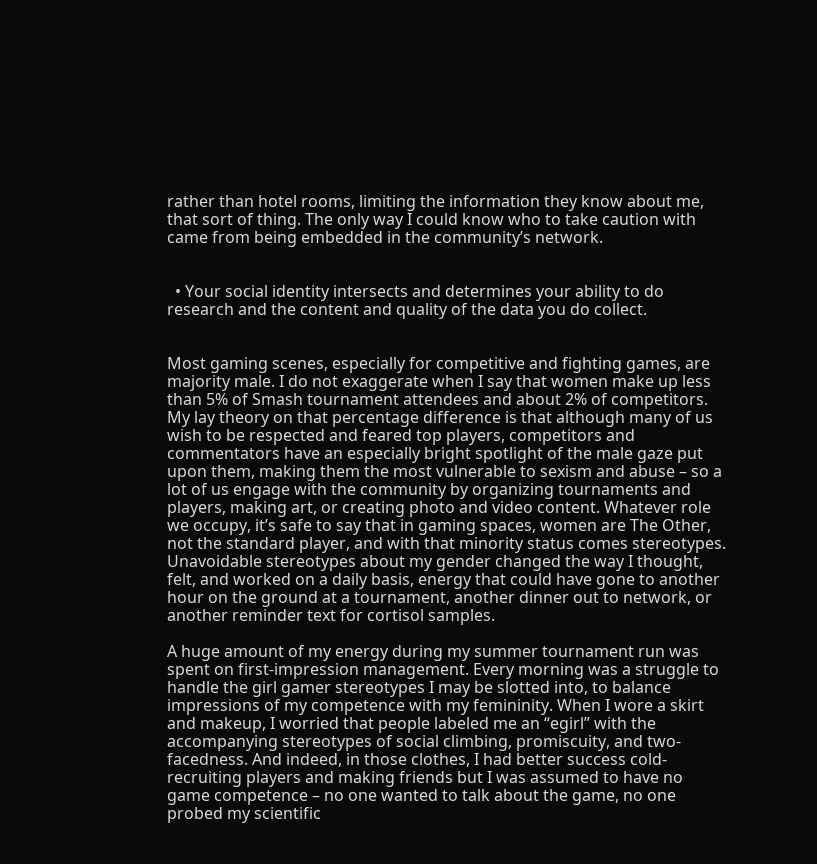rather than hotel rooms, limiting the information they know about me, that sort of thing. The only way I could know who to take caution with came from being embedded in the community’s network.


  • Your social identity intersects and determines your ability to do research and the content and quality of the data you do collect.


Most gaming scenes, especially for competitive and fighting games, are majority male. I do not exaggerate when I say that women make up less than 5% of Smash tournament attendees and about 2% of competitors. My lay theory on that percentage difference is that although many of us wish to be respected and feared top players, competitors and commentators have an especially bright spotlight of the male gaze put upon them, making them the most vulnerable to sexism and abuse – so a lot of us engage with the community by organizing tournaments and players, making art, or creating photo and video content. Whatever role we occupy, it’s safe to say that in gaming spaces, women are The Other, not the standard player, and with that minority status comes stereotypes. Unavoidable stereotypes about my gender changed the way I thought, felt, and worked on a daily basis, energy that could have gone to another hour on the ground at a tournament, another dinner out to network, or another reminder text for cortisol samples.

A huge amount of my energy during my summer tournament run was spent on first-impression management. Every morning was a struggle to handle the girl gamer stereotypes I may be slotted into, to balance impressions of my competence with my femininity. When I wore a skirt and makeup, I worried that people labeled me an “egirl” with the accompanying stereotypes of social climbing, promiscuity, and two-facedness. And indeed, in those clothes, I had better success cold-recruiting players and making friends but I was assumed to have no game competence – no one wanted to talk about the game, no one probed my scientific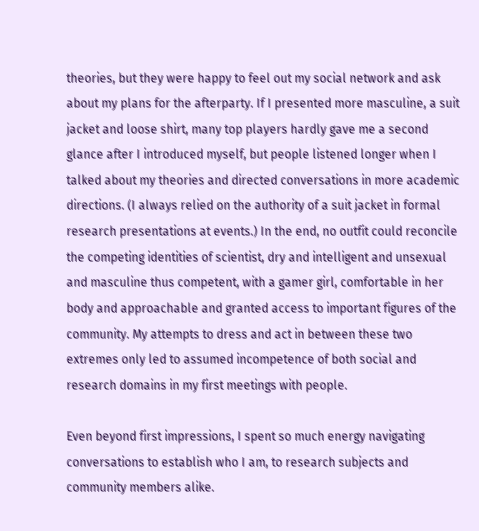theories, but they were happy to feel out my social network and ask about my plans for the afterparty. If I presented more masculine, a suit jacket and loose shirt, many top players hardly gave me a second glance after I introduced myself, but people listened longer when I talked about my theories and directed conversations in more academic directions. (I always relied on the authority of a suit jacket in formal research presentations at events.) In the end, no outfit could reconcile the competing identities of scientist, dry and intelligent and unsexual and masculine thus competent, with a gamer girl, comfortable in her body and approachable and granted access to important figures of the community. My attempts to dress and act in between these two extremes only led to assumed incompetence of both social and research domains in my first meetings with people.

Even beyond first impressions, I spent so much energy navigating conversations to establish who I am, to research subjects and community members alike.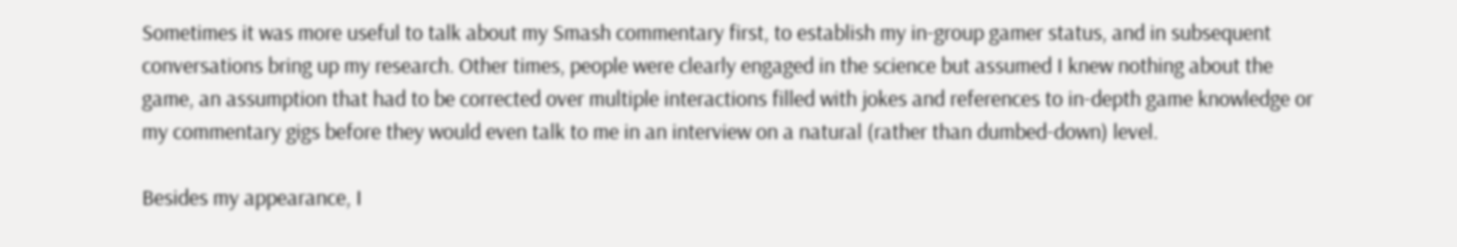Sometimes it was more useful to talk about my Smash commentary first, to establish my in-group gamer status, and in subsequent conversations bring up my research. Other times, people were clearly engaged in the science but assumed I knew nothing about the game, an assumption that had to be corrected over multiple interactions filled with jokes and references to in-depth game knowledge or my commentary gigs before they would even talk to me in an interview on a natural (rather than dumbed-down) level.

Besides my appearance, I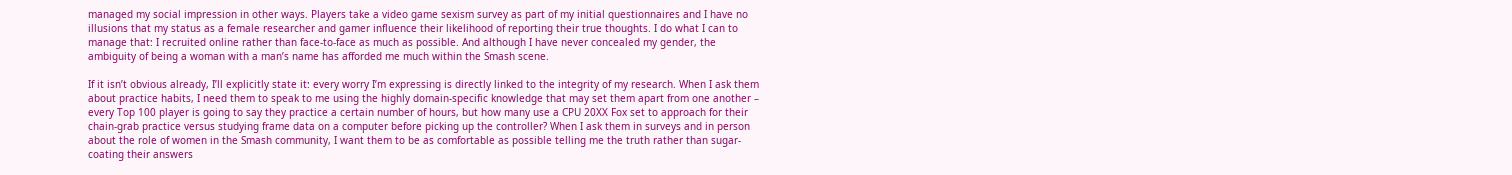managed my social impression in other ways. Players take a video game sexism survey as part of my initial questionnaires and I have no illusions that my status as a female researcher and gamer influence their likelihood of reporting their true thoughts. I do what I can to manage that: I recruited online rather than face-to-face as much as possible. And although I have never concealed my gender, the ambiguity of being a woman with a man’s name has afforded me much within the Smash scene.

If it isn’t obvious already, I’ll explicitly state it: every worry I’m expressing is directly linked to the integrity of my research. When I ask them about practice habits, I need them to speak to me using the highly domain-specific knowledge that may set them apart from one another – every Top 100 player is going to say they practice a certain number of hours, but how many use a CPU 20XX Fox set to approach for their chain-grab practice versus studying frame data on a computer before picking up the controller? When I ask them in surveys and in person about the role of women in the Smash community, I want them to be as comfortable as possible telling me the truth rather than sugar-coating their answers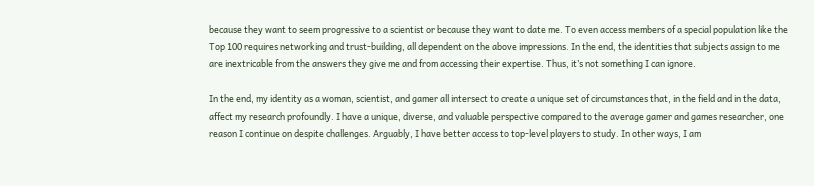because they want to seem progressive to a scientist or because they want to date me. To even access members of a special population like the Top 100 requires networking and trust-building, all dependent on the above impressions. In the end, the identities that subjects assign to me are inextricable from the answers they give me and from accessing their expertise. Thus, it’s not something I can ignore.

In the end, my identity as a woman, scientist, and gamer all intersect to create a unique set of circumstances that, in the field and in the data, affect my research profoundly. I have a unique, diverse, and valuable perspective compared to the average gamer and games researcher, one reason I continue on despite challenges. Arguably, I have better access to top-level players to study. In other ways, I am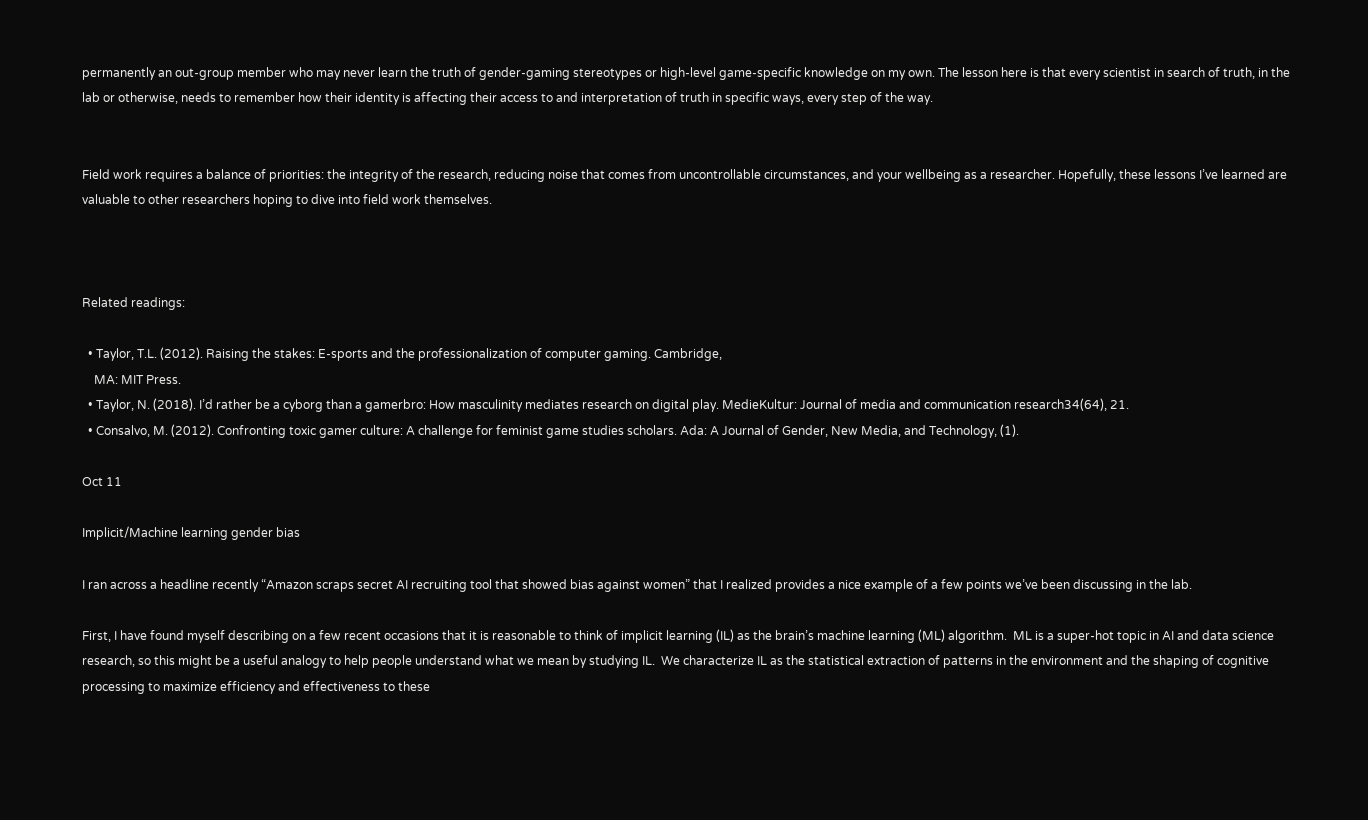permanently an out-group member who may never learn the truth of gender-gaming stereotypes or high-level game-specific knowledge on my own. The lesson here is that every scientist in search of truth, in the lab or otherwise, needs to remember how their identity is affecting their access to and interpretation of truth in specific ways, every step of the way.


Field work requires a balance of priorities: the integrity of the research, reducing noise that comes from uncontrollable circumstances, and your wellbeing as a researcher. Hopefully, these lessons I’ve learned are valuable to other researchers hoping to dive into field work themselves.



Related readings:

  • Taylor, T.L. (2012). Raising the stakes: E-sports and the professionalization of computer gaming. Cambridge,
    MA: MIT Press.
  • Taylor, N. (2018). I’d rather be a cyborg than a gamerbro: How masculinity mediates research on digital play. MedieKultur: Journal of media and communication research34(64), 21.
  • Consalvo, M. (2012). Confronting toxic gamer culture: A challenge for feminist game studies scholars. Ada: A Journal of Gender, New Media, and Technology, (1).

Oct 11

Implicit/Machine learning gender bias

I ran across a headline recently “Amazon scraps secret AI recruiting tool that showed bias against women” that I realized provides a nice example of a few points we’ve been discussing in the lab.

First, I have found myself describing on a few recent occasions that it is reasonable to think of implicit learning (IL) as the brain’s machine learning (ML) algorithm.  ML is a super-hot topic in AI and data science research, so this might be a useful analogy to help people understand what we mean by studying IL.  We characterize IL as the statistical extraction of patterns in the environment and the shaping of cognitive processing to maximize efficiency and effectiveness to these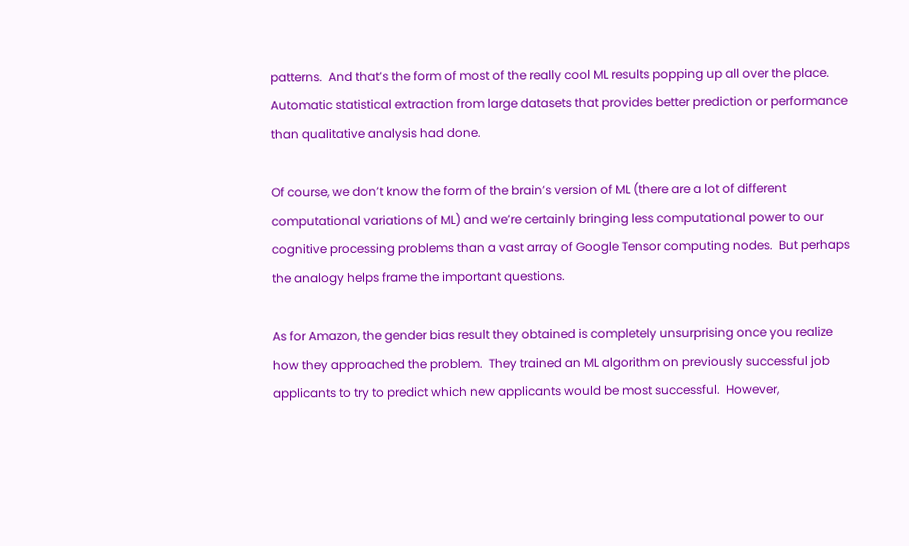patterns.  And that’s the form of most of the really cool ML results popping up all over the place.  Automatic statistical extraction from large datasets that provides better prediction or performance than qualitative analysis had done.

Of course, we don’t know the form of the brain’s version of ML (there are a lot of different computational variations of ML) and we’re certainly bringing less computational power to our cognitive processing problems than a vast array of Google Tensor computing nodes.  But perhaps the analogy helps frame the important questions.

As for Amazon, the gender bias result they obtained is completely unsurprising once you realize how they approached the problem.  They trained an ML algorithm on previously successful job applicants to try to predict which new applicants would be most successful.  However,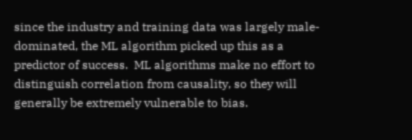since the industry and training data was largely male-dominated, the ML algorithm picked up this as a predictor of success.  ML algorithms make no effort to distinguish correlation from causality, so they will generally be extremely vulnerable to bias.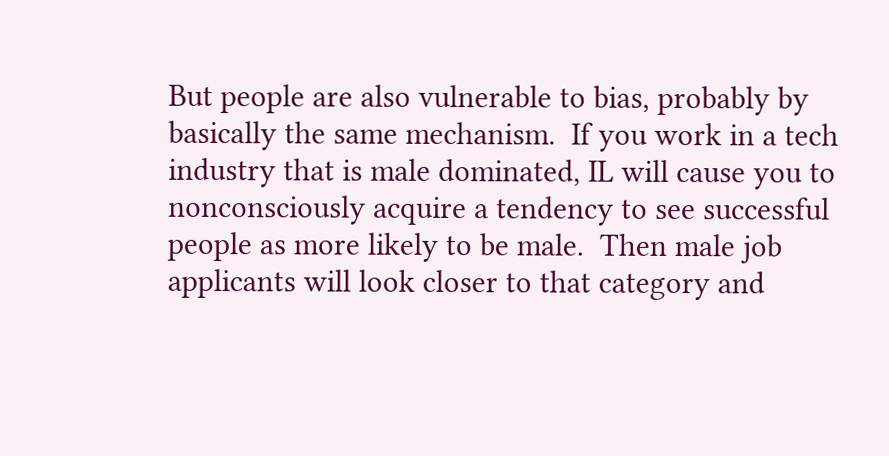But people are also vulnerable to bias, probably by basically the same mechanism.  If you work in a tech industry that is male dominated, IL will cause you to nonconsciously acquire a tendency to see successful people as more likely to be male.  Then male job applicants will look closer to that category and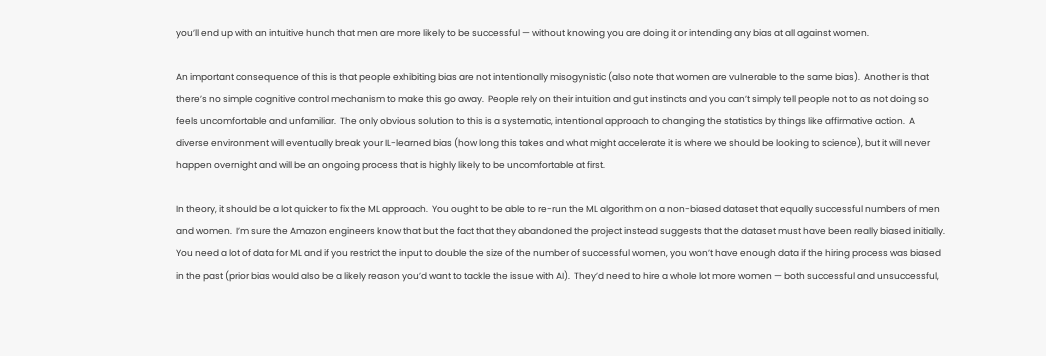you’ll end up with an intuitive hunch that men are more likely to be successful — without knowing you are doing it or intending any bias at all against women.

An important consequence of this is that people exhibiting bias are not intentionally misogynistic (also note that women are vulnerable to the same bias).  Another is that there’s no simple cognitive control mechanism to make this go away.  People rely on their intuition and gut instincts and you can’t simply tell people not to as not doing so feels uncomfortable and unfamiliar.  The only obvious solution to this is a systematic, intentional approach to changing the statistics by things like affirmative action.  A diverse environment will eventually break your IL-learned bias (how long this takes and what might accelerate it is where we should be looking to science), but it will never happen overnight and will be an ongoing process that is highly likely to be uncomfortable at first.

In theory, it should be a lot quicker to fix the ML approach.  You ought to be able to re-run the ML algorithm on a non-biased dataset that equally successful numbers of men and women.  I’m sure the Amazon engineers know that but the fact that they abandoned the project instead suggests that the dataset must have been really biased initially.  You need a lot of data for ML and if you restrict the input to double the size of the number of successful women, you won’t have enough data if the hiring process was biased in the past (prior bias would also be a likely reason you’d want to tackle the issue with AI).  They’d need to hire a whole lot more women — both successful and unsuccessful,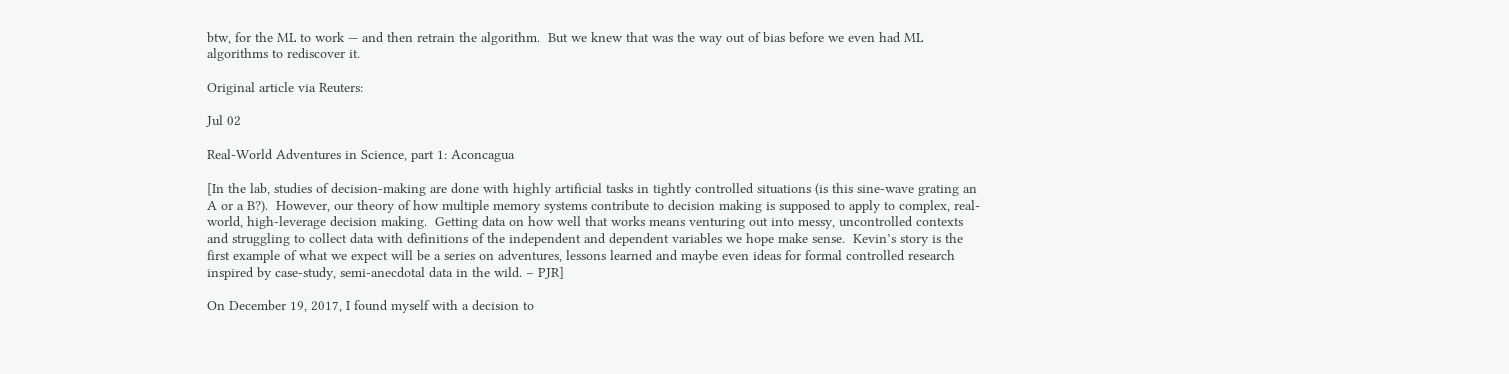btw, for the ML to work — and then retrain the algorithm.  But we knew that was the way out of bias before we even had ML algorithms to rediscover it.

Original article via Reuters:

Jul 02

Real-World Adventures in Science, part 1: Aconcagua

[In the lab, studies of decision-making are done with highly artificial tasks in tightly controlled situations (is this sine-wave grating an A or a B?).  However, our theory of how multiple memory systems contribute to decision making is supposed to apply to complex, real-world, high-leverage decision making.  Getting data on how well that works means venturing out into messy, uncontrolled contexts and struggling to collect data with definitions of the independent and dependent variables we hope make sense.  Kevin’s story is the first example of what we expect will be a series on adventures, lessons learned and maybe even ideas for formal controlled research inspired by case-study, semi-anecdotal data in the wild. – PJR]

On December 19, 2017, I found myself with a decision to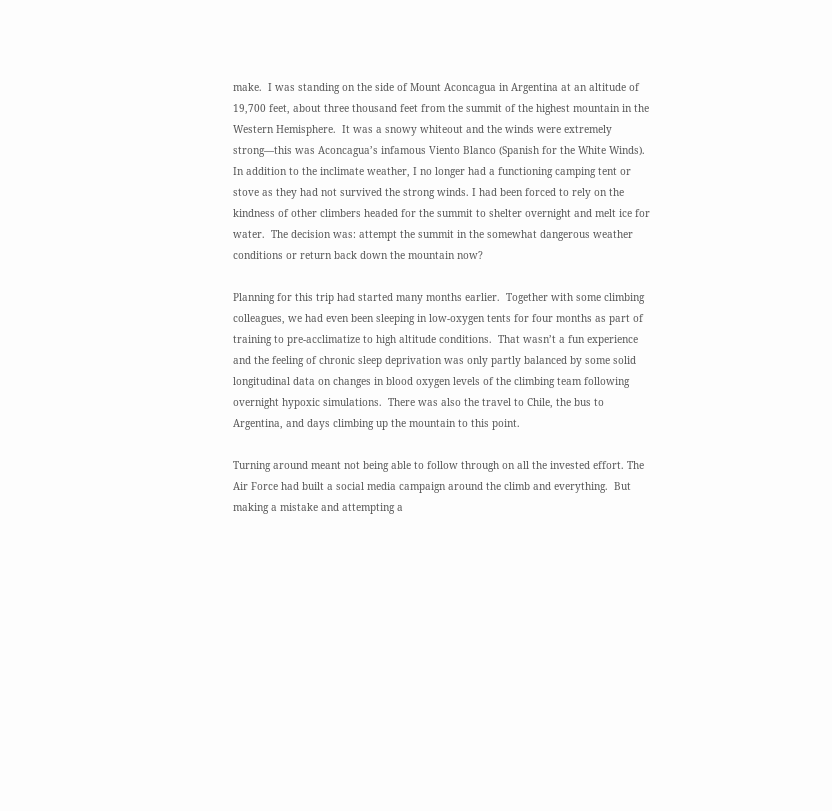make.  I was standing on the side of Mount Aconcagua in Argentina at an altitude of 19,700 feet, about three thousand feet from the summit of the highest mountain in the Western Hemisphere.  It was a snowy whiteout and the winds were extremely strong—this was Aconcagua’s infamous Viento Blanco (Spanish for the White Winds).  In addition to the inclimate weather, I no longer had a functioning camping tent or stove as they had not survived the strong winds. I had been forced to rely on the kindness of other climbers headed for the summit to shelter overnight and melt ice for water.  The decision was: attempt the summit in the somewhat dangerous weather conditions or return back down the mountain now?

Planning for this trip had started many months earlier.  Together with some climbing colleagues, we had even been sleeping in low-oxygen tents for four months as part of training to pre-acclimatize to high altitude conditions.  That wasn’t a fun experience and the feeling of chronic sleep deprivation was only partly balanced by some solid longitudinal data on changes in blood oxygen levels of the climbing team following overnight hypoxic simulations.  There was also the travel to Chile, the bus to Argentina, and days climbing up the mountain to this point.

Turning around meant not being able to follow through on all the invested effort. The Air Force had built a social media campaign around the climb and everything.  But making a mistake and attempting a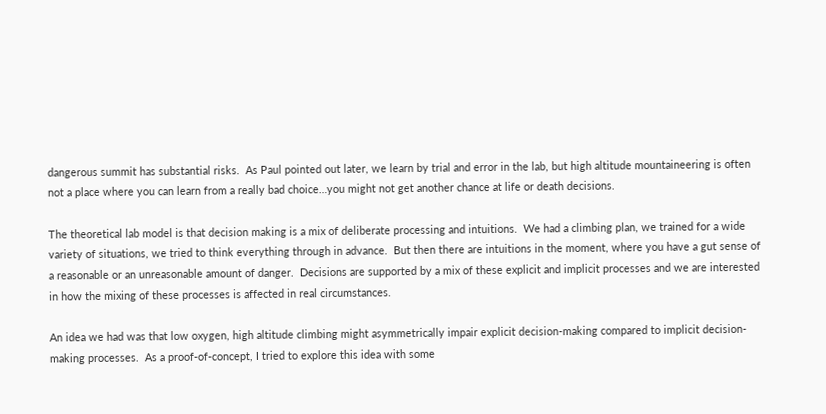dangerous summit has substantial risks.  As Paul pointed out later, we learn by trial and error in the lab, but high altitude mountaineering is often not a place where you can learn from a really bad choice…you might not get another chance at life or death decisions.

The theoretical lab model is that decision making is a mix of deliberate processing and intuitions.  We had a climbing plan, we trained for a wide variety of situations, we tried to think everything through in advance.  But then there are intuitions in the moment, where you have a gut sense of a reasonable or an unreasonable amount of danger.  Decisions are supported by a mix of these explicit and implicit processes and we are interested in how the mixing of these processes is affected in real circumstances.

An idea we had was that low oxygen, high altitude climbing might asymmetrically impair explicit decision-making compared to implicit decision-making processes.  As a proof-of-concept, I tried to explore this idea with some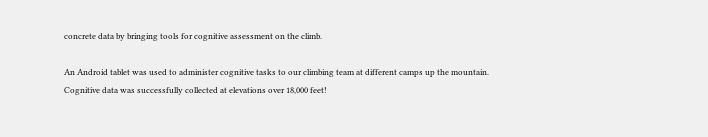concrete data by bringing tools for cognitive assessment on the climb.

An Android tablet was used to administer cognitive tasks to our climbing team at different camps up the mountain. Cognitive data was successfully collected at elevations over 18,000 feet!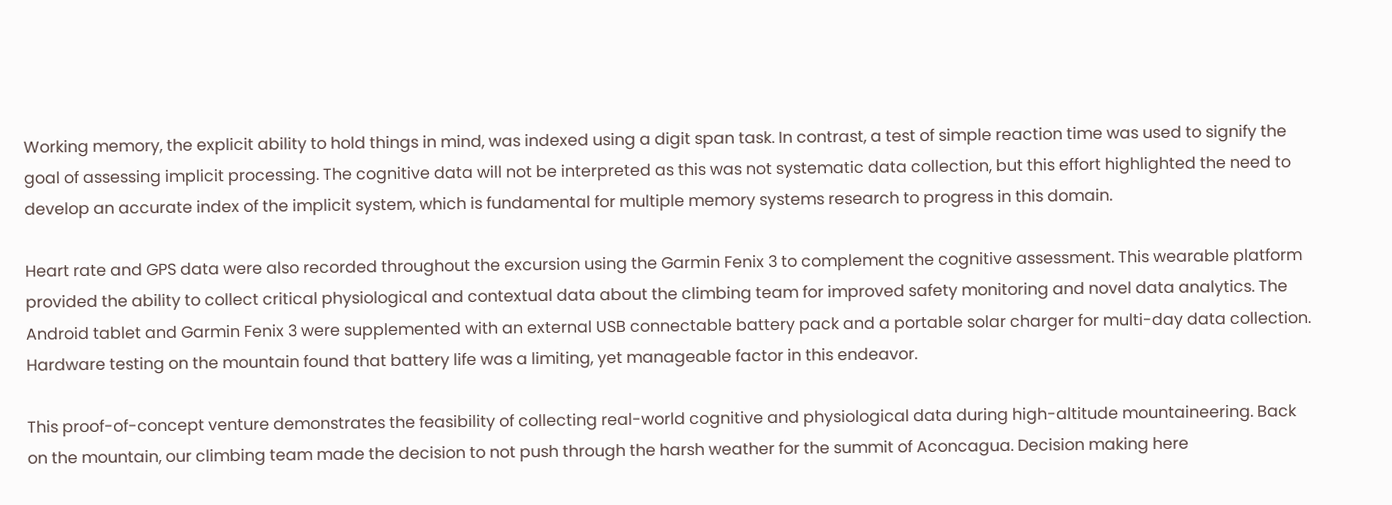Working memory, the explicit ability to hold things in mind, was indexed using a digit span task. In contrast, a test of simple reaction time was used to signify the goal of assessing implicit processing. The cognitive data will not be interpreted as this was not systematic data collection, but this effort highlighted the need to develop an accurate index of the implicit system, which is fundamental for multiple memory systems research to progress in this domain.

Heart rate and GPS data were also recorded throughout the excursion using the Garmin Fenix 3 to complement the cognitive assessment. This wearable platform provided the ability to collect critical physiological and contextual data about the climbing team for improved safety monitoring and novel data analytics. The Android tablet and Garmin Fenix 3 were supplemented with an external USB connectable battery pack and a portable solar charger for multi-day data collection. Hardware testing on the mountain found that battery life was a limiting, yet manageable factor in this endeavor.

This proof-of-concept venture demonstrates the feasibility of collecting real-world cognitive and physiological data during high-altitude mountaineering. Back on the mountain, our climbing team made the decision to not push through the harsh weather for the summit of Aconcagua. Decision making here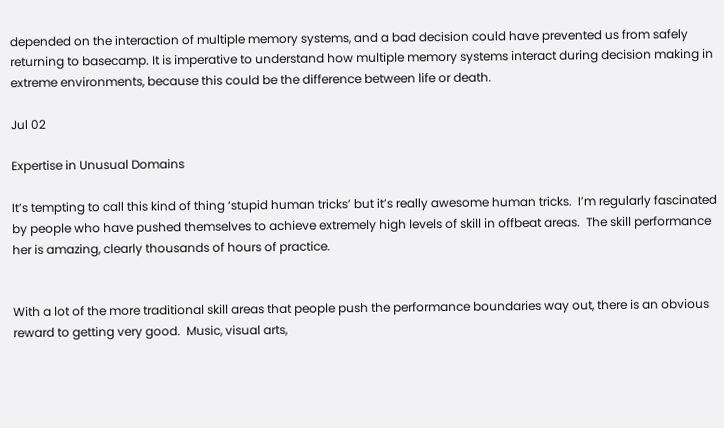depended on the interaction of multiple memory systems, and a bad decision could have prevented us from safely returning to basecamp. It is imperative to understand how multiple memory systems interact during decision making in extreme environments, because this could be the difference between life or death.

Jul 02

Expertise in Unusual Domains

It’s tempting to call this kind of thing ‘stupid human tricks’ but it’s really awesome human tricks.  I’m regularly fascinated by people who have pushed themselves to achieve extremely high levels of skill in offbeat areas.  The skill performance her is amazing, clearly thousands of hours of practice.


With a lot of the more traditional skill areas that people push the performance boundaries way out, there is an obvious reward to getting very good.  Music, visual arts,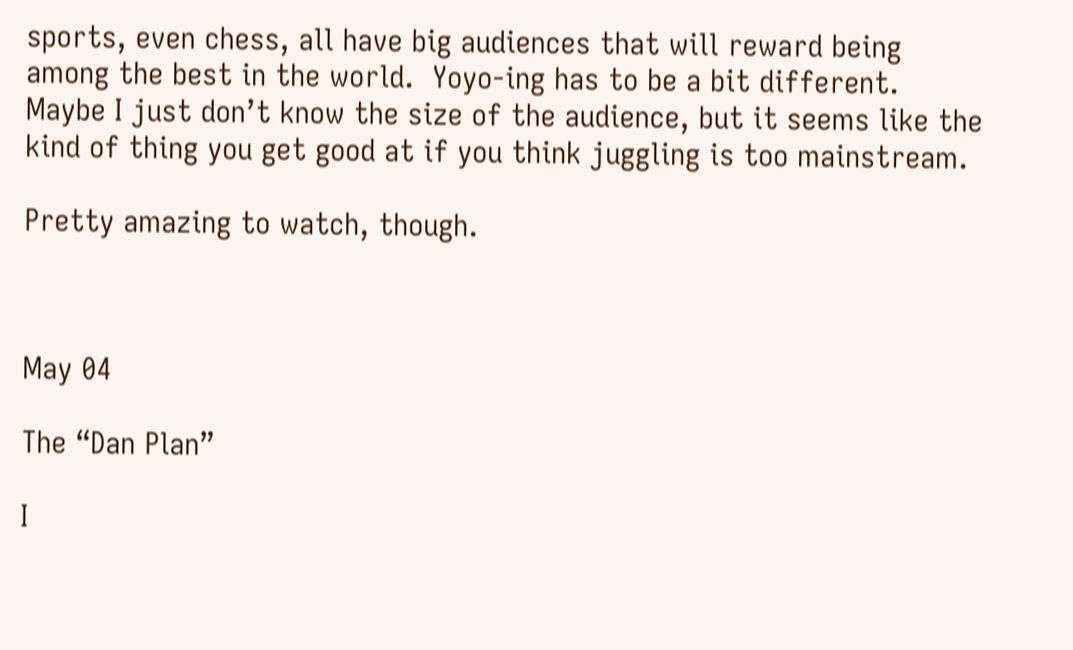sports, even chess, all have big audiences that will reward being among the best in the world.  Yoyo-ing has to be a bit different.  Maybe I just don’t know the size of the audience, but it seems like the kind of thing you get good at if you think juggling is too mainstream.

Pretty amazing to watch, though.



May 04

The “Dan Plan”

I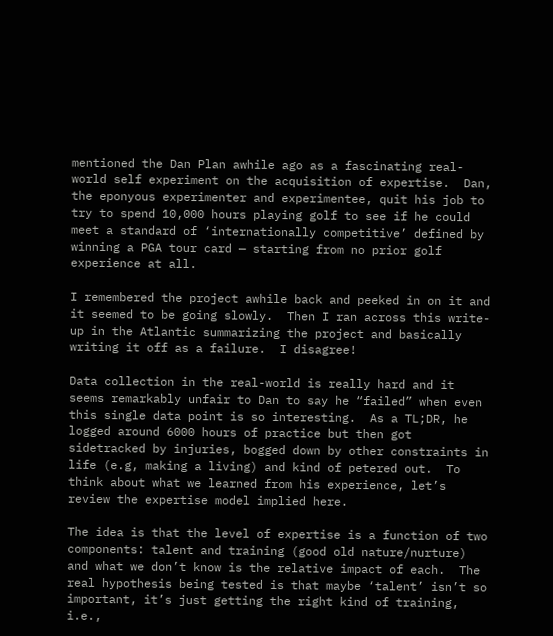mentioned the Dan Plan awhile ago as a fascinating real-world self experiment on the acquisition of expertise.  Dan, the eponyous experimenter and experimentee, quit his job to try to spend 10,000 hours playing golf to see if he could meet a standard of ‘internationally competitive’ defined by winning a PGA tour card — starting from no prior golf experience at all.

I remembered the project awhile back and peeked in on it and it seemed to be going slowly.  Then I ran across this write-up in the Atlantic summarizing the project and basically writing it off as a failure.  I disagree!

Data collection in the real-world is really hard and it seems remarkably unfair to Dan to say he “failed” when even this single data point is so interesting.  As a TL;DR, he logged around 6000 hours of practice but then got sidetracked by injuries, bogged down by other constraints in life (e.g, making a living) and kind of petered out.  To think about what we learned from his experience, let’s review the expertise model implied here.

The idea is that the level of expertise is a function of two components: talent and training (good old nature/nurture) and what we don’t know is the relative impact of each.  The real hypothesis being tested is that maybe ‘talent’ isn’t so important, it’s just getting the right kind of training, i.e.,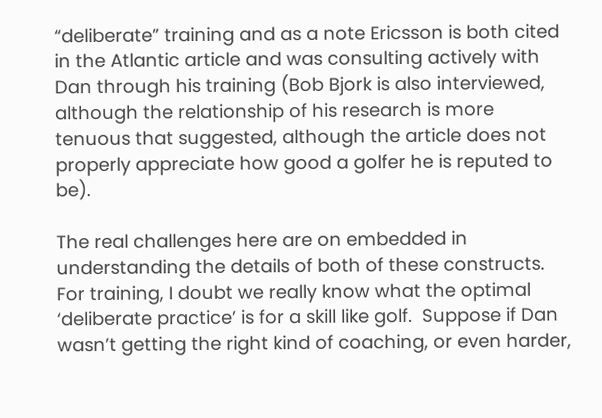“deliberate” training and as a note Ericsson is both cited in the Atlantic article and was consulting actively with Dan through his training (Bob Bjork is also interviewed, although the relationship of his research is more tenuous that suggested, although the article does not properly appreciate how good a golfer he is reputed to be).

The real challenges here are on embedded in understanding the details of both of these constructs.  For training, I doubt we really know what the optimal ‘deliberate practice’ is for a skill like golf.  Suppose if Dan wasn’t getting the right kind of coaching, or even harder,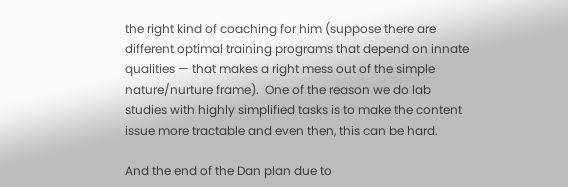the right kind of coaching for him (suppose there are different optimal training programs that depend on innate qualities — that makes a right mess out of the simple nature/nurture frame).  One of the reason we do lab studies with highly simplified tasks is to make the content issue more tractable and even then, this can be hard.

And the end of the Dan plan due to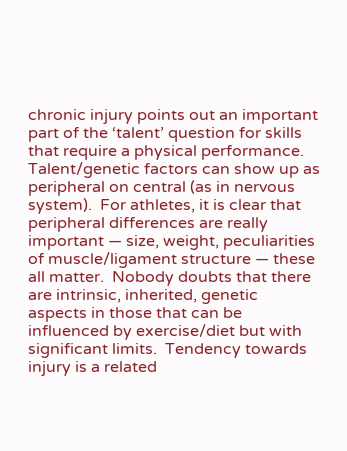chronic injury points out an important part of the ‘talent’ question for skills that require a physical performance.  Talent/genetic factors can show up as peripheral on central (as in nervous system).  For athletes, it is clear that peripheral differences are really important — size, weight, peculiarities of muscle/ligament structure — these all matter.  Nobody doubts that there are intrinsic, inherited, genetic aspects in those that can be influenced by exercise/diet but with significant limits.  Tendency towards injury is a related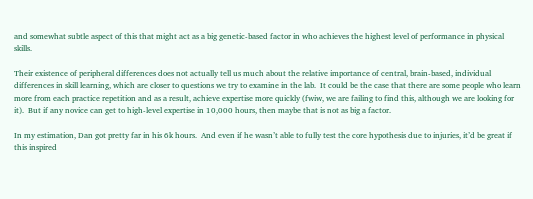and somewhat subtle aspect of this that might act as a big genetic-based factor in who achieves the highest level of performance in physical skills.

Their existence of peripheral differences does not actually tell us much about the relative importance of central, brain-based, individual differences in skill learning, which are closer to questions we try to examine in the lab.  It could be the case that there are some people who learn more from each practice repetition and as a result, achieve expertise more quickly (fwiw, we are failing to find this, although we are looking for it).  But if any novice can get to high-level expertise in 10,000 hours, then maybe that is not as big a factor.

In my estimation, Dan got pretty far in his 6k hours.  And even if he wasn’t able to fully test the core hypothesis due to injuries, it’d be great if this inspired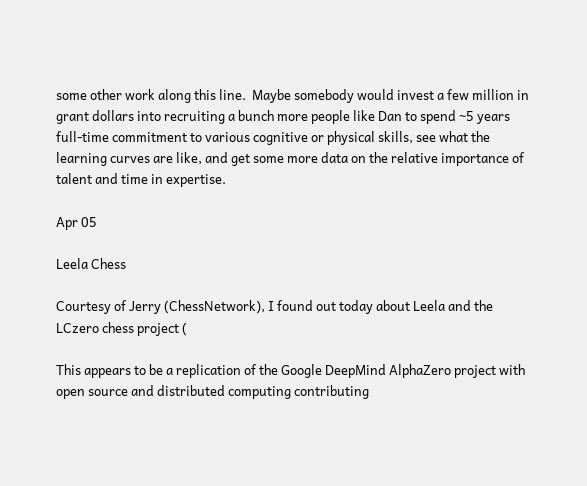some other work along this line.  Maybe somebody would invest a few million in grant dollars into recruiting a bunch more people like Dan to spend ~5 years full-time commitment to various cognitive or physical skills, see what the learning curves are like, and get some more data on the relative importance of talent and time in expertise.

Apr 05

Leela Chess

Courtesy of Jerry (ChessNetwork), I found out today about Leela and the LCzero chess project (

This appears to be a replication of the Google DeepMind AlphaZero project with open source and distributed computing contributing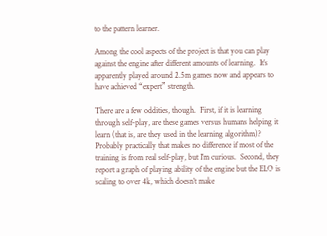to the pattern learner.

Among the cool aspects of the project is that you can play against the engine after different amounts of learning.  It’s apparently played around 2.5m games now and appears to have achieved “expert” strength.

There are a few oddities, though.  First, if it is learning through self-play, are these games versus humans helping it learn (that is, are they used in the learning algorithm)?  Probably practically that makes no difference if most of the training is from real self-play, but I’m curious.  Second, they report a graph of playing ability of the engine but the ELO is scaling to over 4k, which doesn’t make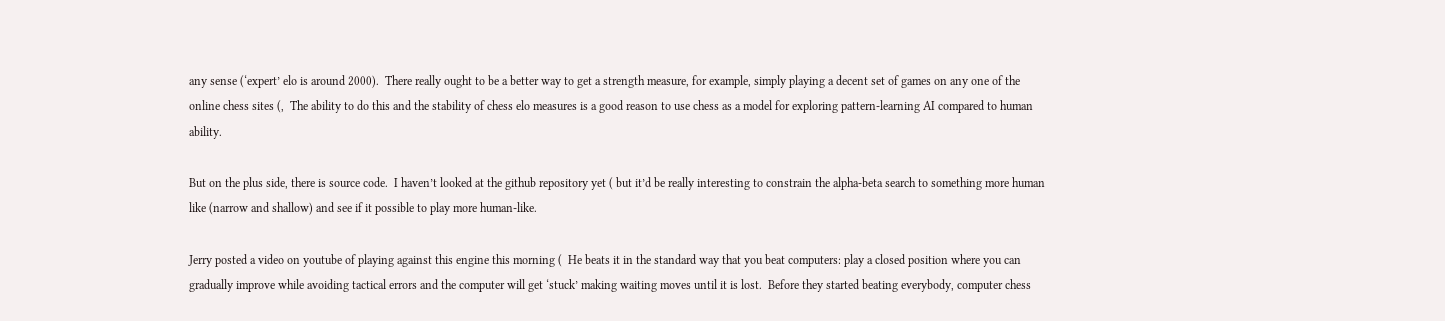any sense (‘expert’ elo is around 2000).  There really ought to be a better way to get a strength measure, for example, simply playing a decent set of games on any one of the online chess sites (,  The ability to do this and the stability of chess elo measures is a good reason to use chess as a model for exploring pattern-learning AI compared to human ability.

But on the plus side, there is source code.  I haven’t looked at the github repository yet ( but it’d be really interesting to constrain the alpha-beta search to something more human like (narrow and shallow) and see if it possible to play more human-like.

Jerry posted a video on youtube of playing against this engine this morning (  He beats it in the standard way that you beat computers: play a closed position where you can gradually improve while avoiding tactical errors and the computer will get ‘stuck’ making waiting moves until it is lost.  Before they started beating everybody, computer chess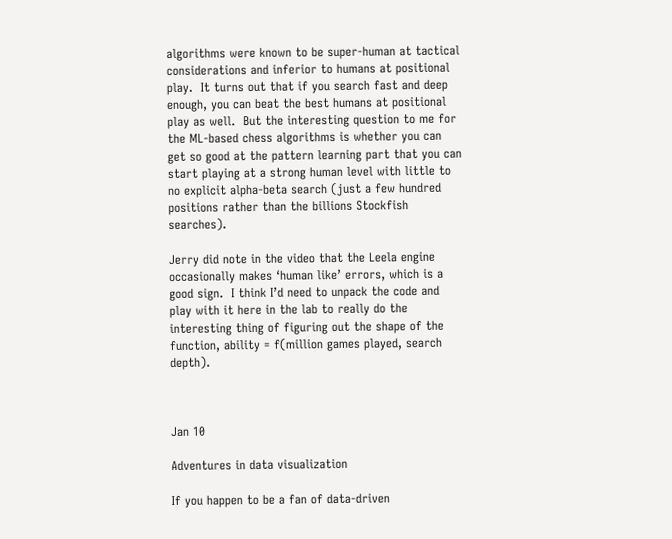algorithms were known to be super-human at tactical considerations and inferior to humans at positional play.  It turns out that if you search fast and deep enough, you can beat the best humans at positional play as well.  But the interesting question to me for the ML-based chess algorithms is whether you can get so good at the pattern learning part that you can start playing at a strong human level with little to no explicit alpha-beta search (just a few hundred positions rather than the billions Stockfish searches).

Jerry did note in the video that the Leela engine occasionally makes ‘human like’ errors, which is a good sign.  I think I’d need to unpack the code and play with it here in the lab to really do the interesting thing of figuring out the shape of the function, ability = f(million games played, search depth).



Jan 10

Adventures in data visualization

If you happen to be a fan of data-driven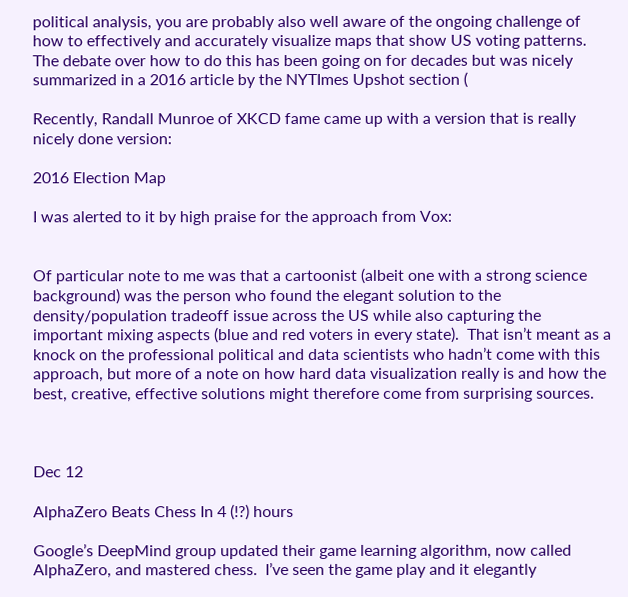political analysis, you are probably also well aware of the ongoing challenge of how to effectively and accurately visualize maps that show US voting patterns.  The debate over how to do this has been going on for decades but was nicely summarized in a 2016 article by the NYTImes Upshot section (

Recently, Randall Munroe of XKCD fame came up with a version that is really nicely done version:

2016 Election Map

I was alerted to it by high praise for the approach from Vox:


Of particular note to me was that a cartoonist (albeit one with a strong science background) was the person who found the elegant solution to the density/population tradeoff issue across the US while also capturing the important mixing aspects (blue and red voters in every state).  That isn’t meant as a knock on the professional political and data scientists who hadn’t come with this approach, but more of a note on how hard data visualization really is and how the best, creative, effective solutions might therefore come from surprising sources.



Dec 12

AlphaZero Beats Chess In 4 (!?) hours

Google’s DeepMind group updated their game learning algorithm, now called AlphaZero, and mastered chess.  I’ve seen the game play and it elegantly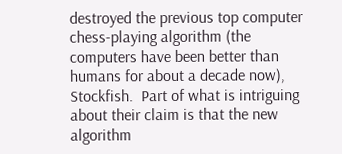destroyed the previous top computer chess-playing algorithm (the computers have been better than humans for about a decade now), Stockfish.  Part of what is intriguing about their claim is that the new algorithm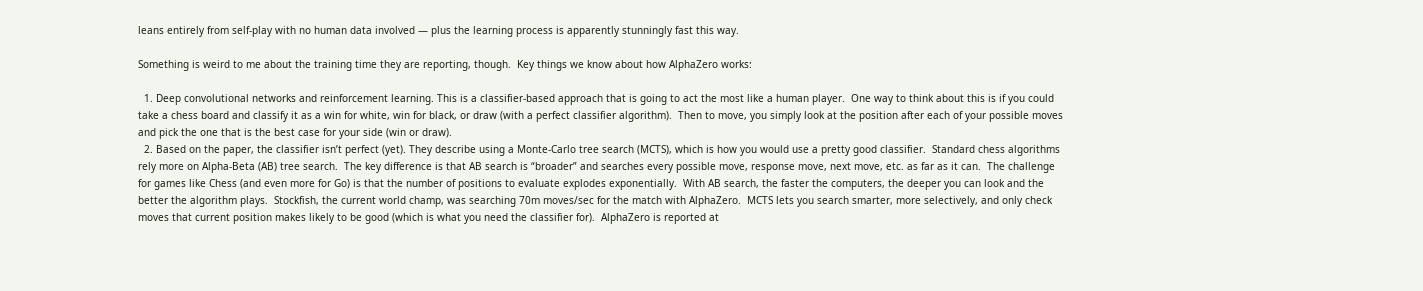leans entirely from self-play with no human data involved — plus the learning process is apparently stunningly fast this way.

Something is weird to me about the training time they are reporting, though.  Key things we know about how AlphaZero works:

  1. Deep convolutional networks and reinforcement learning. This is a classifier-based approach that is going to act the most like a human player.  One way to think about this is if you could take a chess board and classify it as a win for white, win for black, or draw (with a perfect classifier algorithm).  Then to move, you simply look at the position after each of your possible moves and pick the one that is the best case for your side (win or draw).
  2. Based on the paper, the classifier isn’t perfect (yet). They describe using a Monte-Carlo tree search (MCTS), which is how you would use a pretty good classifier.  Standard chess algorithms rely more on Alpha-Beta (AB) tree search.  The key difference is that AB search is “broader” and searches every possible move, response move, next move, etc. as far as it can.  The challenge for games like Chess (and even more for Go) is that the number of positions to evaluate explodes exponentially.  With AB search, the faster the computers, the deeper you can look and the better the algorithm plays.  Stockfish, the current world champ, was searching 70m moves/sec for the match with AlphaZero.  MCTS lets you search smarter, more selectively, and only check moves that current position makes likely to be good (which is what you need the classifier for).  AlphaZero is reported at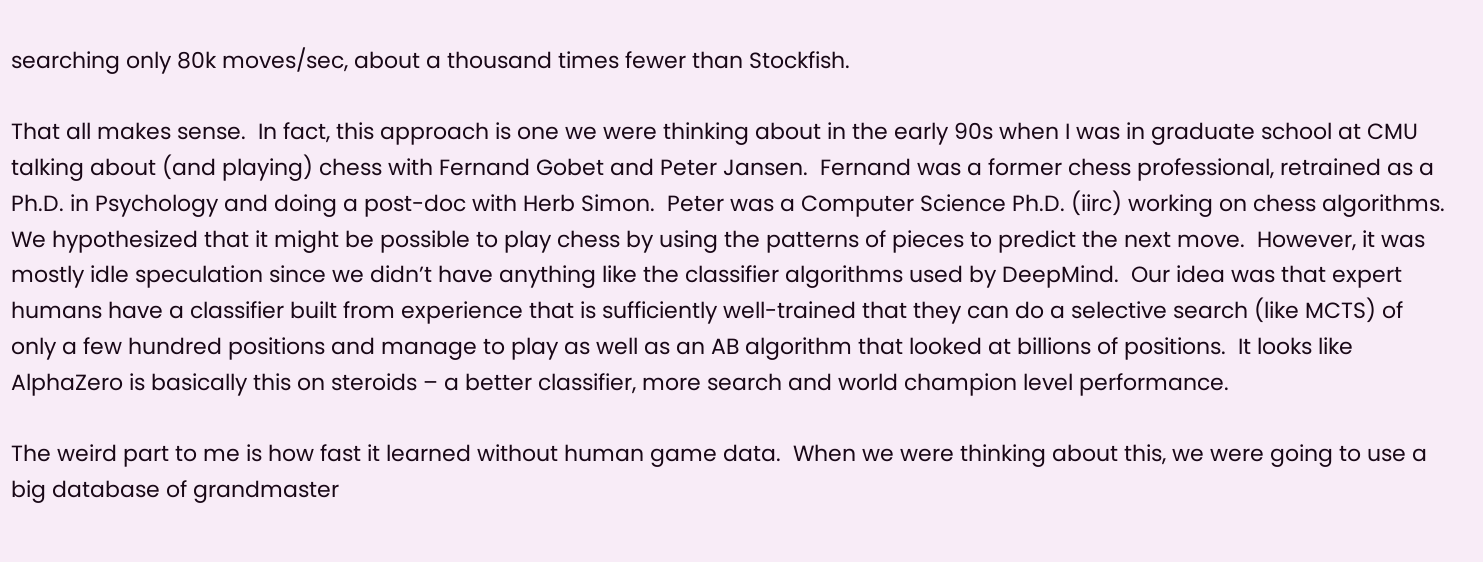searching only 80k moves/sec, about a thousand times fewer than Stockfish.

That all makes sense.  In fact, this approach is one we were thinking about in the early 90s when I was in graduate school at CMU talking about (and playing) chess with Fernand Gobet and Peter Jansen.  Fernand was a former chess professional, retrained as a Ph.D. in Psychology and doing a post-doc with Herb Simon.  Peter was a Computer Science Ph.D. (iirc) working on chess algorithms.  We hypothesized that it might be possible to play chess by using the patterns of pieces to predict the next move.  However, it was mostly idle speculation since we didn’t have anything like the classifier algorithms used by DeepMind.  Our idea was that expert humans have a classifier built from experience that is sufficiently well-trained that they can do a selective search (like MCTS) of only a few hundred positions and manage to play as well as an AB algorithm that looked at billions of positions.  It looks like AlphaZero is basically this on steroids – a better classifier, more search and world champion level performance.

The weird part to me is how fast it learned without human game data.  When we were thinking about this, we were going to use a big database of grandmaster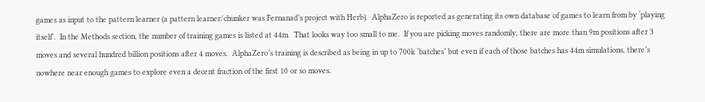games as input to the pattern learner (a pattern learner/chunker was Fernanad’s project with Herb).  AlphaZero is reported as generating its own database of games to learn from by ‘playing itself’.  In the Methods section, the number of training games is listed at 44m.  That looks way too small to me.  If you are picking moves randomly, there are more than 9m positions after 3 moves and several hundred billion positions after 4 moves.  AlphaZero’s training is described as being in up to 700k ‘batches’ but even if each of those batches has 44m simulations, there’s nowhere near enough games to explore even a decent fraction of the first 10 or so moves.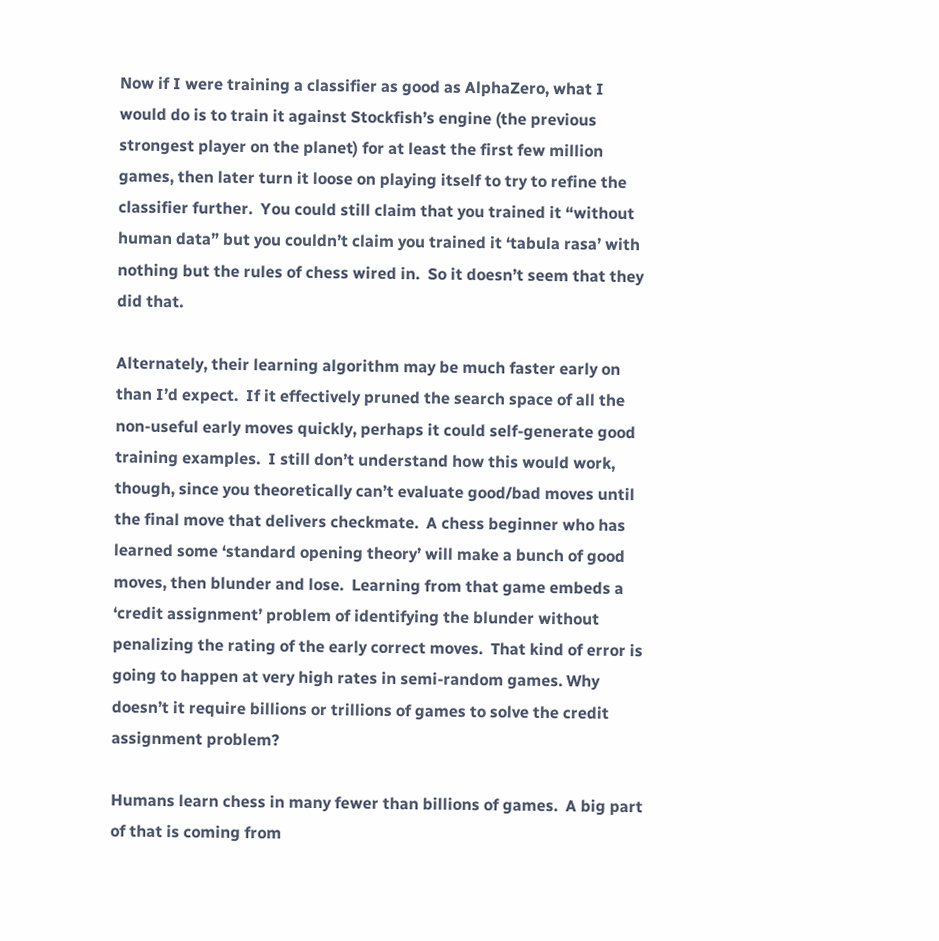Now if I were training a classifier as good as AlphaZero, what I would do is to train it against Stockfish’s engine (the previous strongest player on the planet) for at least the first few million games, then later turn it loose on playing itself to try to refine the classifier further.  You could still claim that you trained it “without human data” but you couldn’t claim you trained it ‘tabula rasa’ with nothing but the rules of chess wired in.  So it doesn’t seem that they did that.

Alternately, their learning algorithm may be much faster early on than I’d expect.  If it effectively pruned the search space of all the non-useful early moves quickly, perhaps it could self-generate good training examples.  I still don’t understand how this would work, though, since you theoretically can’t evaluate good/bad moves until the final move that delivers checkmate.  A chess beginner who has learned some ‘standard opening theory’ will make a bunch of good moves, then blunder and lose.  Learning from that game embeds a ‘credit assignment’ problem of identifying the blunder without penalizing the rating of the early correct moves.  That kind of error is going to happen at very high rates in semi-random games. Why doesn’t it require billions or trillions of games to solve the credit assignment problem?

Humans learn chess in many fewer than billions of games.  A big part of that is coming from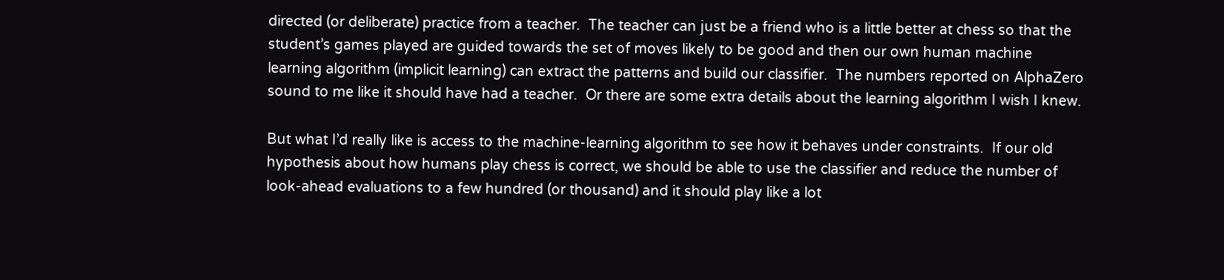directed (or deliberate) practice from a teacher.  The teacher can just be a friend who is a little better at chess so that the student’s games played are guided towards the set of moves likely to be good and then our own human machine learning algorithm (implicit learning) can extract the patterns and build our classifier.  The numbers reported on AlphaZero sound to me like it should have had a teacher.  Or there are some extra details about the learning algorithm I wish I knew.

But what I’d really like is access to the machine-learning algorithm to see how it behaves under constraints.  If our old hypothesis about how humans play chess is correct, we should be able to use the classifier and reduce the number of look-ahead evaluations to a few hundred (or thousand) and it should play like a lot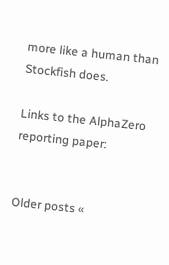more like a human than Stockfish does.

Links to the AlphaZero reporting paper:


Older posts «